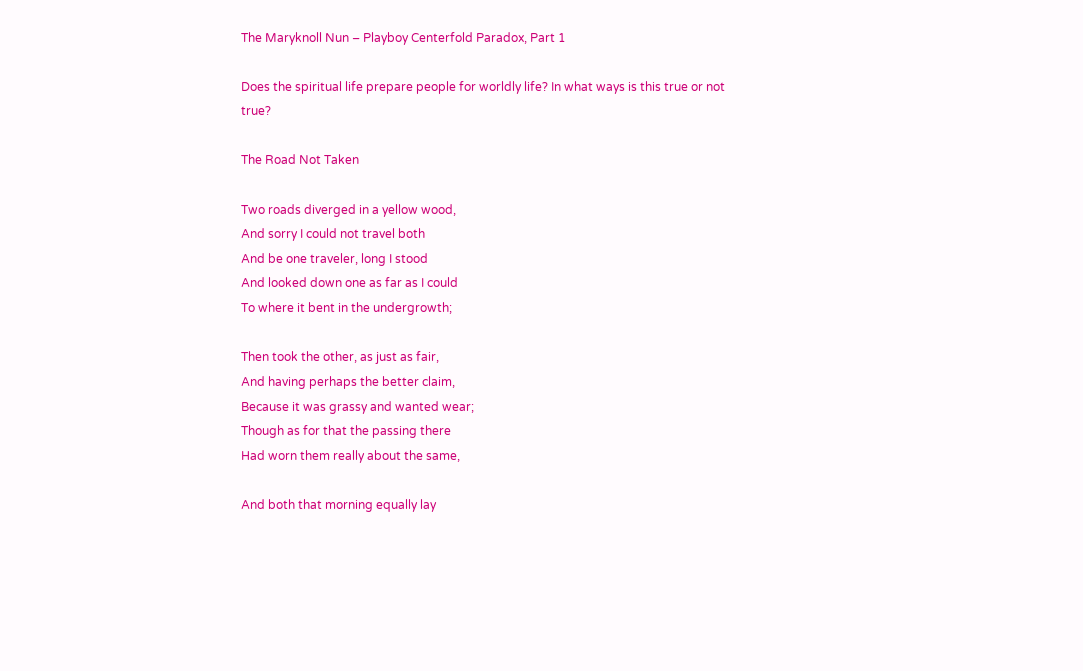The Maryknoll Nun – Playboy Centerfold Paradox, Part 1

Does the spiritual life prepare people for worldly life? In what ways is this true or not true?

The Road Not Taken

Two roads diverged in a yellow wood,
And sorry I could not travel both
And be one traveler, long I stood
And looked down one as far as I could
To where it bent in the undergrowth;

Then took the other, as just as fair,
And having perhaps the better claim,
Because it was grassy and wanted wear;
Though as for that the passing there
Had worn them really about the same,

And both that morning equally lay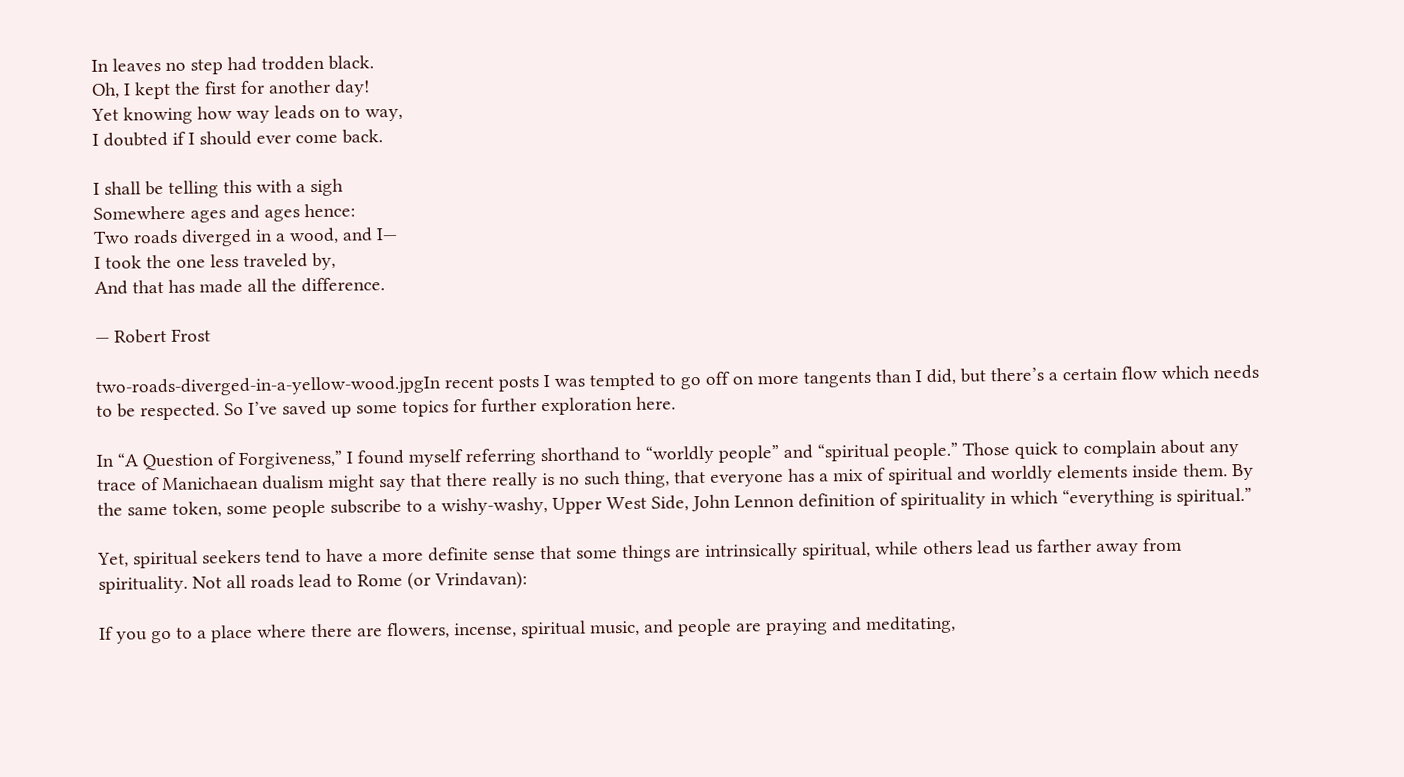In leaves no step had trodden black.
Oh, I kept the first for another day!
Yet knowing how way leads on to way,
I doubted if I should ever come back.

I shall be telling this with a sigh
Somewhere ages and ages hence:
Two roads diverged in a wood, and I—
I took the one less traveled by,
And that has made all the difference.

— Robert Frost

two-roads-diverged-in-a-yellow-wood.jpgIn recent posts I was tempted to go off on more tangents than I did, but there’s a certain flow which needs to be respected. So I’ve saved up some topics for further exploration here.

In “A Question of Forgiveness,” I found myself referring shorthand to “worldly people” and “spiritual people.” Those quick to complain about any trace of Manichaean dualism might say that there really is no such thing, that everyone has a mix of spiritual and worldly elements inside them. By the same token, some people subscribe to a wishy-washy, Upper West Side, John Lennon definition of spirituality in which “everything is spiritual.”

Yet, spiritual seekers tend to have a more definite sense that some things are intrinsically spiritual, while others lead us farther away from spirituality. Not all roads lead to Rome (or Vrindavan):

If you go to a place where there are flowers, incense, spiritual music, and people are praying and meditating,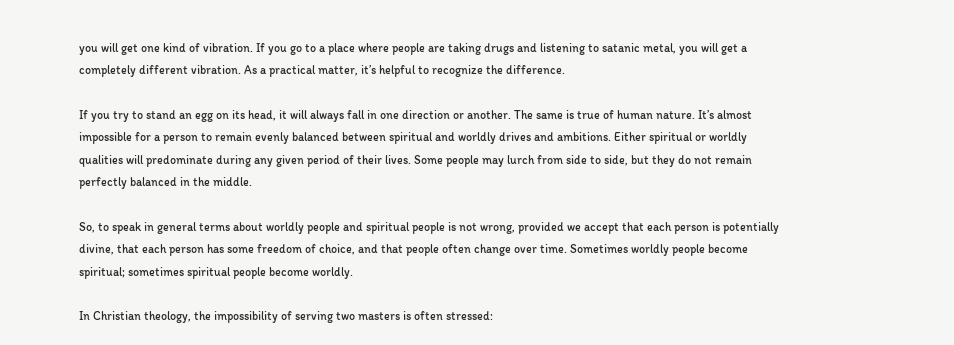you will get one kind of vibration. If you go to a place where people are taking drugs and listening to satanic metal, you will get a completely different vibration. As a practical matter, it’s helpful to recognize the difference.

If you try to stand an egg on its head, it will always fall in one direction or another. The same is true of human nature. It’s almost impossible for a person to remain evenly balanced between spiritual and worldly drives and ambitions. Either spiritual or worldly qualities will predominate during any given period of their lives. Some people may lurch from side to side, but they do not remain perfectly balanced in the middle.

So, to speak in general terms about worldly people and spiritual people is not wrong, provided we accept that each person is potentially divine, that each person has some freedom of choice, and that people often change over time. Sometimes worldly people become spiritual; sometimes spiritual people become worldly.

In Christian theology, the impossibility of serving two masters is often stressed: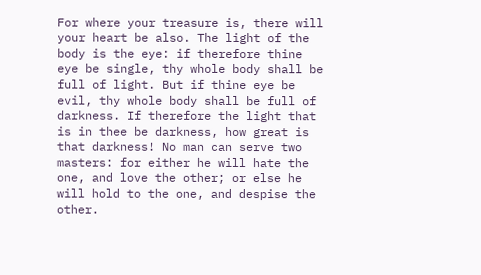For where your treasure is, there will your heart be also. The light of the body is the eye: if therefore thine eye be single, thy whole body shall be full of light. But if thine eye be evil, thy whole body shall be full of darkness. If therefore the light that is in thee be darkness, how great is that darkness! No man can serve two masters: for either he will hate the one, and love the other; or else he will hold to the one, and despise the other.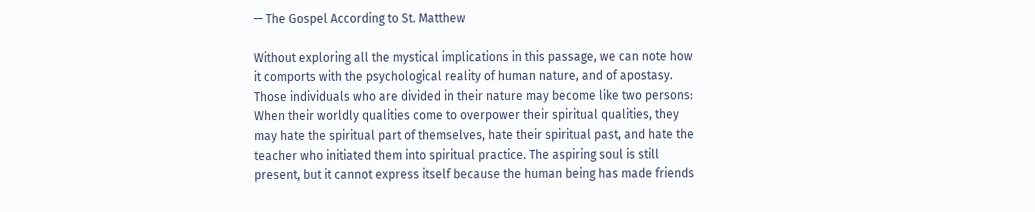— The Gospel According to St. Matthew

Without exploring all the mystical implications in this passage, we can note how it comports with the psychological reality of human nature, and of apostasy. Those individuals who are divided in their nature may become like two persons: When their worldly qualities come to overpower their spiritual qualities, they may hate the spiritual part of themselves, hate their spiritual past, and hate the teacher who initiated them into spiritual practice. The aspiring soul is still present, but it cannot express itself because the human being has made friends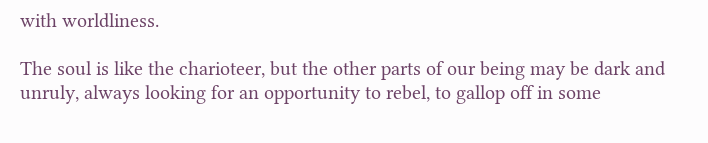with worldliness.

The soul is like the charioteer, but the other parts of our being may be dark and unruly, always looking for an opportunity to rebel, to gallop off in some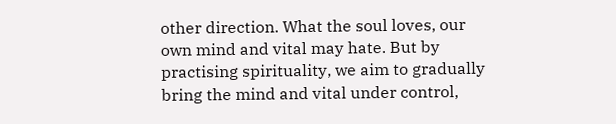other direction. What the soul loves, our own mind and vital may hate. But by practising spirituality, we aim to gradually bring the mind and vital under control,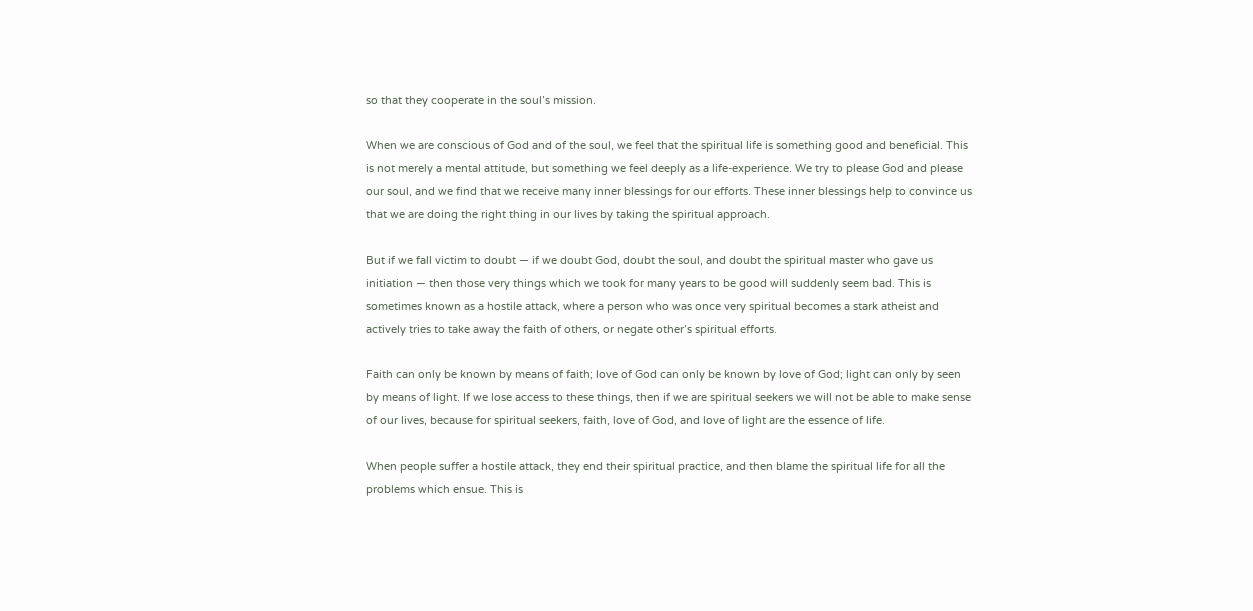so that they cooperate in the soul’s mission.

When we are conscious of God and of the soul, we feel that the spiritual life is something good and beneficial. This is not merely a mental attitude, but something we feel deeply as a life-experience. We try to please God and please our soul, and we find that we receive many inner blessings for our efforts. These inner blessings help to convince us that we are doing the right thing in our lives by taking the spiritual approach.

But if we fall victim to doubt — if we doubt God, doubt the soul, and doubt the spiritual master who gave us initiation — then those very things which we took for many years to be good will suddenly seem bad. This is sometimes known as a hostile attack, where a person who was once very spiritual becomes a stark atheist and actively tries to take away the faith of others, or negate other’s spiritual efforts.

Faith can only be known by means of faith; love of God can only be known by love of God; light can only by seen by means of light. If we lose access to these things, then if we are spiritual seekers we will not be able to make sense of our lives, because for spiritual seekers, faith, love of God, and love of light are the essence of life.

When people suffer a hostile attack, they end their spiritual practice, and then blame the spiritual life for all the problems which ensue. This is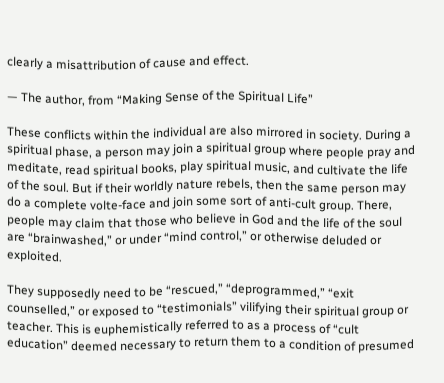clearly a misattribution of cause and effect.

— The author, from “Making Sense of the Spiritual Life”

These conflicts within the individual are also mirrored in society. During a spiritual phase, a person may join a spiritual group where people pray and meditate, read spiritual books, play spiritual music, and cultivate the life of the soul. But if their worldly nature rebels, then the same person may do a complete volte-face and join some sort of anti-cult group. There, people may claim that those who believe in God and the life of the soul are “brainwashed,” or under “mind control,” or otherwise deluded or exploited.

They supposedly need to be “rescued,” “deprogrammed,” “exit counselled,” or exposed to “testimonials” vilifying their spiritual group or teacher. This is euphemistically referred to as a process of “cult education” deemed necessary to return them to a condition of presumed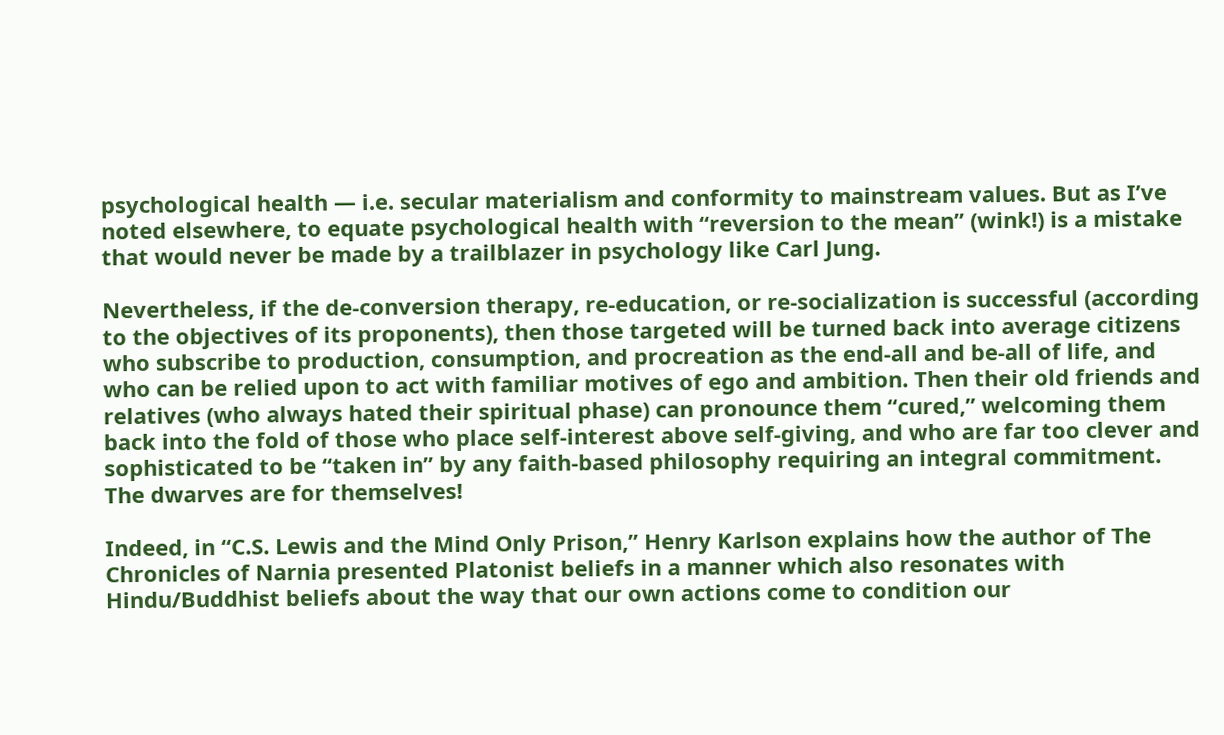psychological health — i.e. secular materialism and conformity to mainstream values. But as I’ve noted elsewhere, to equate psychological health with “reversion to the mean” (wink!) is a mistake that would never be made by a trailblazer in psychology like Carl Jung.

Nevertheless, if the de-conversion therapy, re-education, or re-socialization is successful (according to the objectives of its proponents), then those targeted will be turned back into average citizens who subscribe to production, consumption, and procreation as the end-all and be-all of life, and who can be relied upon to act with familiar motives of ego and ambition. Then their old friends and relatives (who always hated their spiritual phase) can pronounce them “cured,” welcoming them back into the fold of those who place self-interest above self-giving, and who are far too clever and sophisticated to be “taken in” by any faith-based philosophy requiring an integral commitment. The dwarves are for themselves!

Indeed, in “C.S. Lewis and the Mind Only Prison,” Henry Karlson explains how the author of The Chronicles of Narnia presented Platonist beliefs in a manner which also resonates with Hindu/Buddhist beliefs about the way that our own actions come to condition our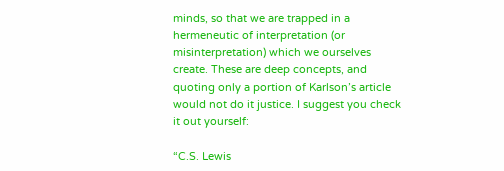minds, so that we are trapped in a hermeneutic of interpretation (or misinterpretation) which we ourselves create. These are deep concepts, and quoting only a portion of Karlson’s article would not do it justice. I suggest you check it out yourself:

“C.S. Lewis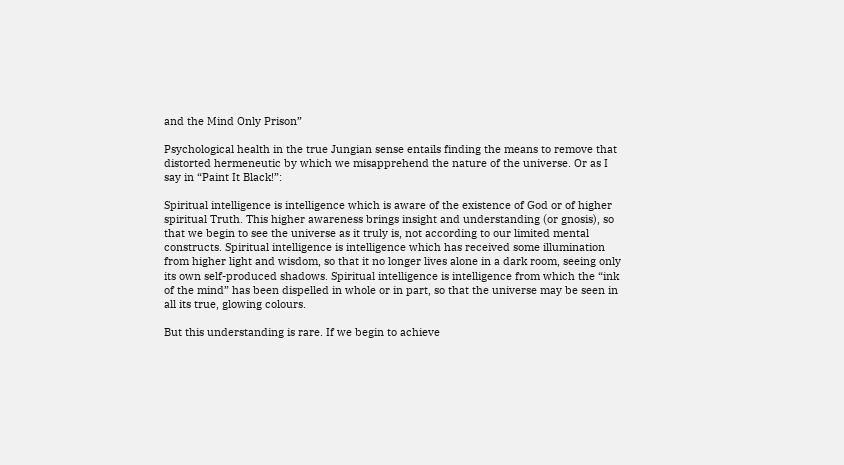and the Mind Only Prison”

Psychological health in the true Jungian sense entails finding the means to remove that distorted hermeneutic by which we misapprehend the nature of the universe. Or as I say in “Paint It Black!”:

Spiritual intelligence is intelligence which is aware of the existence of God or of higher spiritual Truth. This higher awareness brings insight and understanding (or gnosis), so that we begin to see the universe as it truly is, not according to our limited mental constructs. Spiritual intelligence is intelligence which has received some illumination from higher light and wisdom, so that it no longer lives alone in a dark room, seeing only its own self-produced shadows. Spiritual intelligence is intelligence from which the “ink of the mind” has been dispelled in whole or in part, so that the universe may be seen in all its true, glowing colours.

But this understanding is rare. If we begin to achieve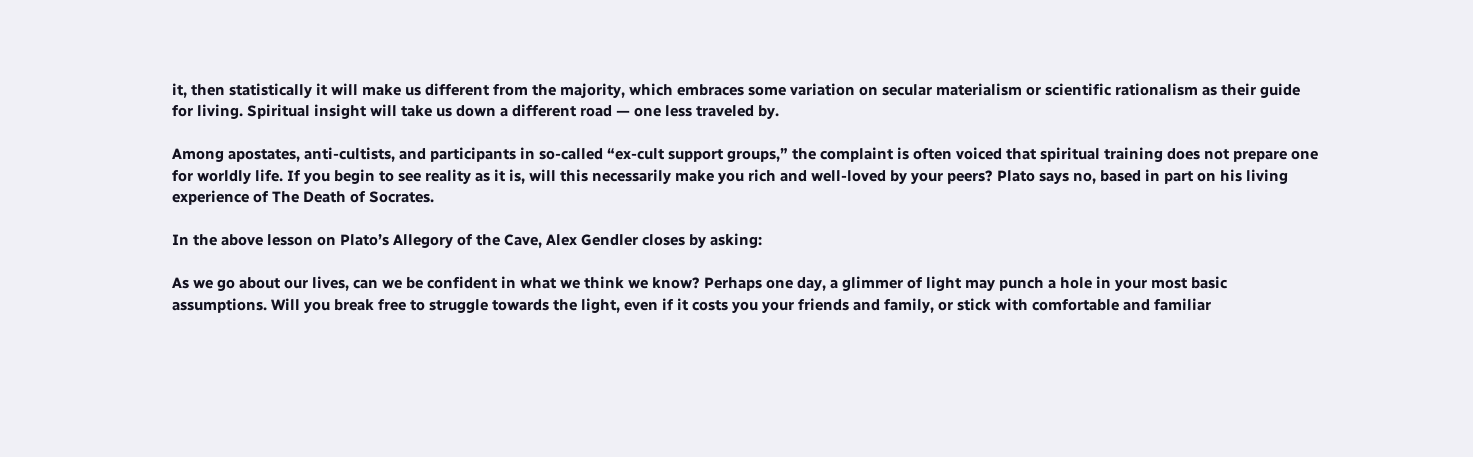it, then statistically it will make us different from the majority, which embraces some variation on secular materialism or scientific rationalism as their guide for living. Spiritual insight will take us down a different road — one less traveled by.

Among apostates, anti-cultists, and participants in so-called “ex-cult support groups,” the complaint is often voiced that spiritual training does not prepare one for worldly life. If you begin to see reality as it is, will this necessarily make you rich and well-loved by your peers? Plato says no, based in part on his living experience of The Death of Socrates.

In the above lesson on Plato’s Allegory of the Cave, Alex Gendler closes by asking:

As we go about our lives, can we be confident in what we think we know? Perhaps one day, a glimmer of light may punch a hole in your most basic assumptions. Will you break free to struggle towards the light, even if it costs you your friends and family, or stick with comfortable and familiar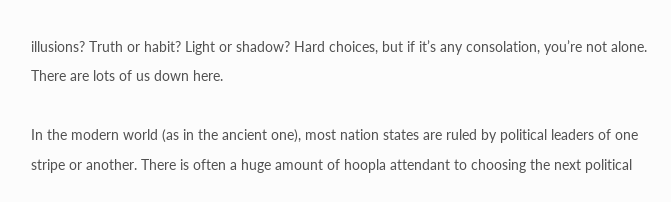illusions? Truth or habit? Light or shadow? Hard choices, but if it’s any consolation, you’re not alone. There are lots of us down here.

In the modern world (as in the ancient one), most nation states are ruled by political leaders of one stripe or another. There is often a huge amount of hoopla attendant to choosing the next political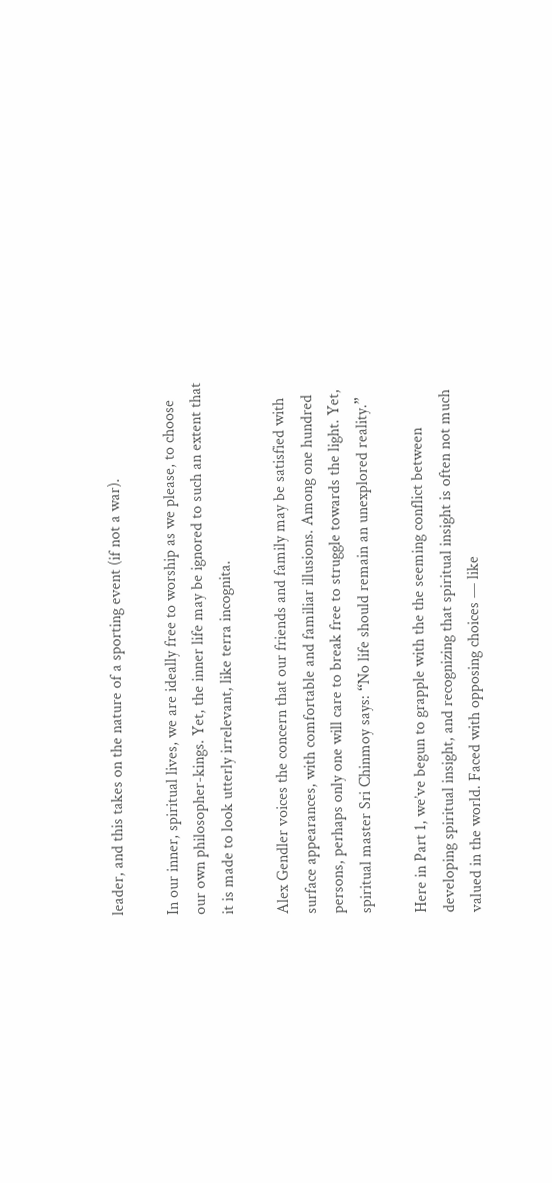leader, and this takes on the nature of a sporting event (if not a war).

In our inner, spiritual lives, we are ideally free to worship as we please, to choose our own philosopher-kings. Yet, the inner life may be ignored to such an extent that it is made to look utterly irrelevant, like terra incognita.

Alex Gendler voices the concern that our friends and family may be satisfied with surface appearances, with comfortable and familiar illusions. Among one hundred persons, perhaps only one will care to break free to struggle towards the light. Yet, spiritual master Sri Chinmoy says: “No life should remain an unexplored reality.”

Here in Part 1, we’ve begun to grapple with the the seeming conflict between developing spiritual insight, and recognizing that spiritual insight is often not much valued in the world. Faced with opposing choices — like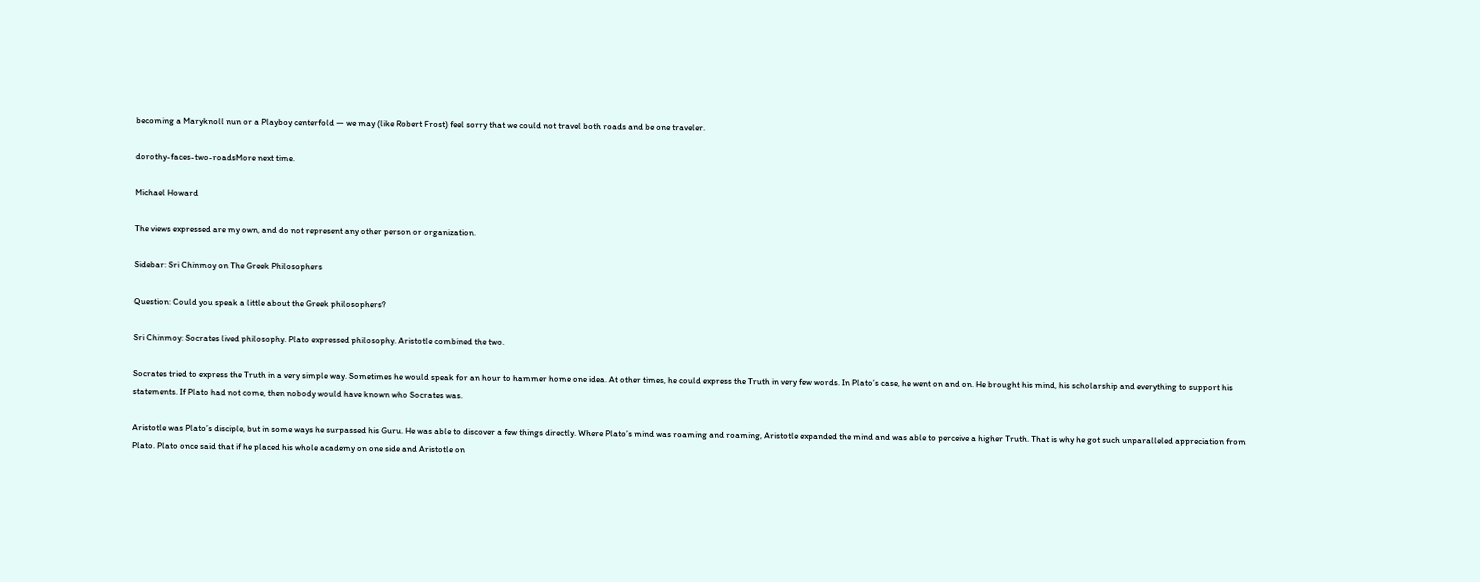becoming a Maryknoll nun or a Playboy centerfold — we may (like Robert Frost) feel sorry that we could not travel both roads and be one traveler.

dorothy-faces-two-roadsMore next time.

Michael Howard

The views expressed are my own, and do not represent any other person or organization.

Sidebar: Sri Chinmoy on The Greek Philosophers

Question: Could you speak a little about the Greek philosophers?

Sri Chinmoy: Socrates lived philosophy. Plato expressed philosophy. Aristotle combined the two.

Socrates tried to express the Truth in a very simple way. Sometimes he would speak for an hour to hammer home one idea. At other times, he could express the Truth in very few words. In Plato’s case, he went on and on. He brought his mind, his scholarship and everything to support his statements. If Plato had not come, then nobody would have known who Socrates was.

Aristotle was Plato’s disciple, but in some ways he surpassed his Guru. He was able to discover a few things directly. Where Plato’s mind was roaming and roaming, Aristotle expanded the mind and was able to perceive a higher Truth. That is why he got such unparalleled appreciation from Plato. Plato once said that if he placed his whole academy on one side and Aristotle on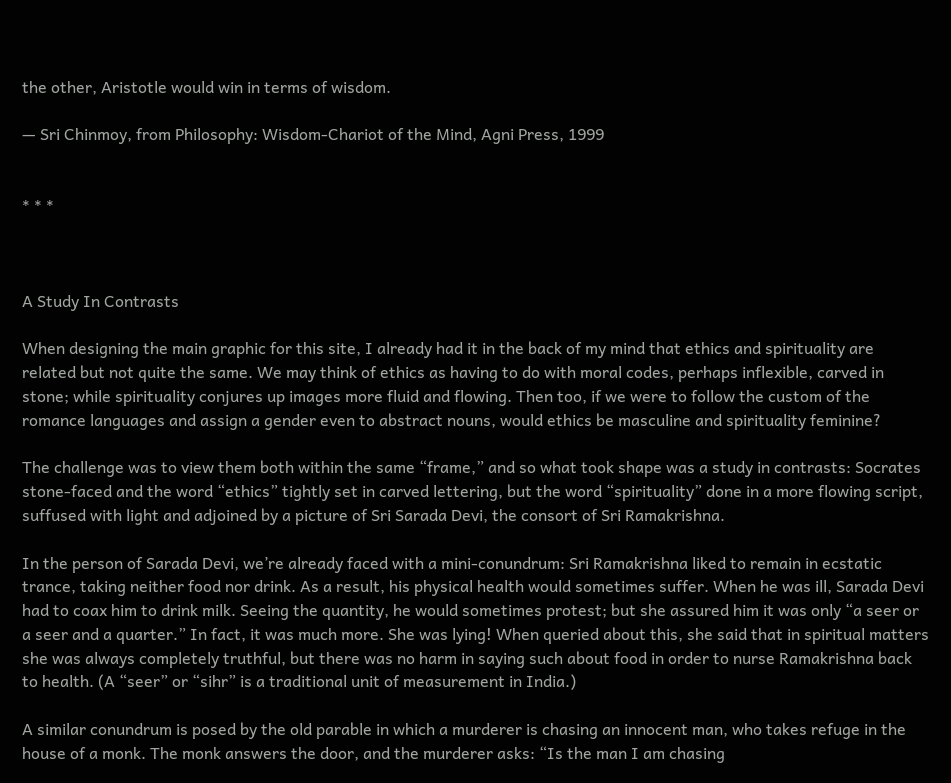the other, Aristotle would win in terms of wisdom.

— Sri Chinmoy, from Philosophy: Wisdom-Chariot of the Mind, Agni Press, 1999


* * *



A Study In Contrasts

When designing the main graphic for this site, I already had it in the back of my mind that ethics and spirituality are related but not quite the same. We may think of ethics as having to do with moral codes, perhaps inflexible, carved in stone; while spirituality conjures up images more fluid and flowing. Then too, if we were to follow the custom of the romance languages and assign a gender even to abstract nouns, would ethics be masculine and spirituality feminine?

The challenge was to view them both within the same “frame,” and so what took shape was a study in contrasts: Socrates stone-faced and the word “ethics” tightly set in carved lettering, but the word “spirituality” done in a more flowing script, suffused with light and adjoined by a picture of Sri Sarada Devi, the consort of Sri Ramakrishna.

In the person of Sarada Devi, we’re already faced with a mini-conundrum: Sri Ramakrishna liked to remain in ecstatic trance, taking neither food nor drink. As a result, his physical health would sometimes suffer. When he was ill, Sarada Devi had to coax him to drink milk. Seeing the quantity, he would sometimes protest; but she assured him it was only “a seer or a seer and a quarter.” In fact, it was much more. She was lying! When queried about this, she said that in spiritual matters she was always completely truthful, but there was no harm in saying such about food in order to nurse Ramakrishna back to health. (A “seer” or “sihr” is a traditional unit of measurement in India.)

A similar conundrum is posed by the old parable in which a murderer is chasing an innocent man, who takes refuge in the house of a monk. The monk answers the door, and the murderer asks: “Is the man I am chasing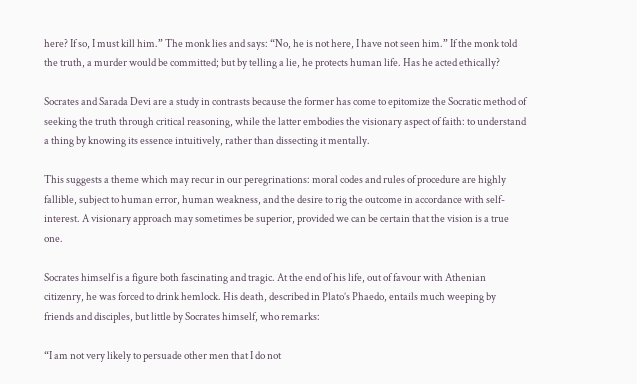here? If so, I must kill him.” The monk lies and says: “No, he is not here, I have not seen him.” If the monk told the truth, a murder would be committed; but by telling a lie, he protects human life. Has he acted ethically?

Socrates and Sarada Devi are a study in contrasts because the former has come to epitomize the Socratic method of seeking the truth through critical reasoning, while the latter embodies the visionary aspect of faith: to understand a thing by knowing its essence intuitively, rather than dissecting it mentally.

This suggests a theme which may recur in our peregrinations: moral codes and rules of procedure are highly fallible, subject to human error, human weakness, and the desire to rig the outcome in accordance with self-interest. A visionary approach may sometimes be superior, provided we can be certain that the vision is a true one.

Socrates himself is a figure both fascinating and tragic. At the end of his life, out of favour with Athenian citizenry, he was forced to drink hemlock. His death, described in Plato’s Phaedo, entails much weeping by friends and disciples, but little by Socrates himself, who remarks:

“I am not very likely to persuade other men that I do not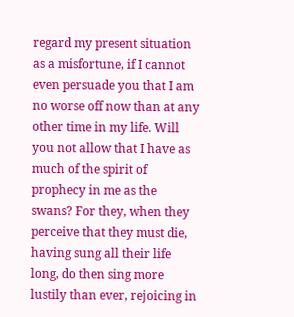regard my present situation as a misfortune, if I cannot even persuade you that I am no worse off now than at any other time in my life. Will you not allow that I have as much of the spirit of prophecy in me as the swans? For they, when they perceive that they must die, having sung all their life long, do then sing more lustily than ever, rejoicing in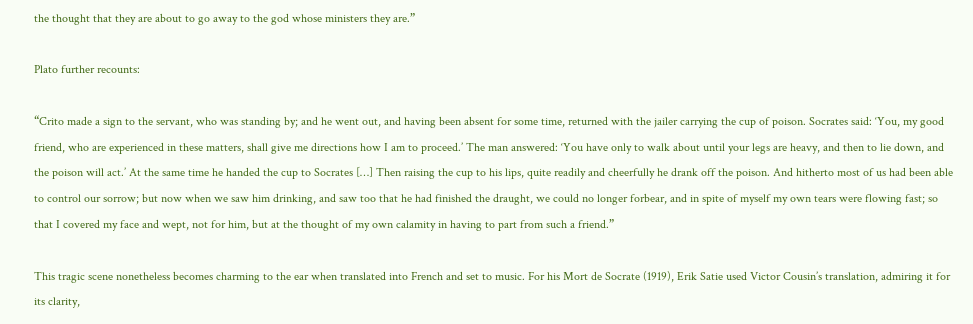the thought that they are about to go away to the god whose ministers they are.”

Plato further recounts:

“Crito made a sign to the servant, who was standing by; and he went out, and having been absent for some time, returned with the jailer carrying the cup of poison. Socrates said: ‘You, my good friend, who are experienced in these matters, shall give me directions how I am to proceed.’ The man answered: ‘You have only to walk about until your legs are heavy, and then to lie down, and the poison will act.’ At the same time he handed the cup to Socrates […] Then raising the cup to his lips, quite readily and cheerfully he drank off the poison. And hitherto most of us had been able to control our sorrow; but now when we saw him drinking, and saw too that he had finished the draught, we could no longer forbear, and in spite of myself my own tears were flowing fast; so that I covered my face and wept, not for him, but at the thought of my own calamity in having to part from such a friend.”

This tragic scene nonetheless becomes charming to the ear when translated into French and set to music. For his Mort de Socrate (1919), Erik Satie used Victor Cousin’s translation, admiring it for its clarity,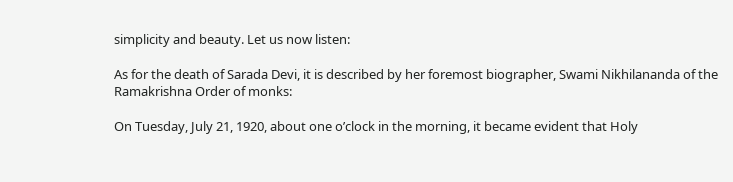simplicity and beauty. Let us now listen:

As for the death of Sarada Devi, it is described by her foremost biographer, Swami Nikhilananda of the Ramakrishna Order of monks:

On Tuesday, July 21, 1920, about one o’clock in the morning, it became evident that Holy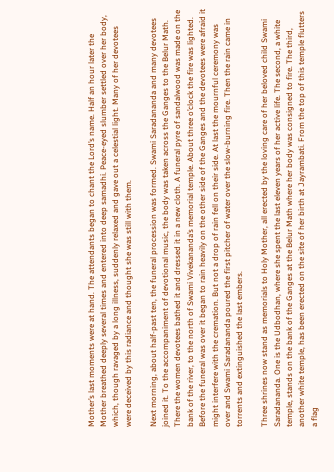Mother’s last moments were at hand. The attendants began to chant the Lord’s name. Half an hour later the Mother breathed deeply several times and entered into deep samadhi. Peace-eyed slumber settled over her body, which, though ravaged by a long illness, suddenly relaxed and gave out a celestial light. Many of her devotees were deceived by this radiance and thought she was still with them.

Next morning, about half-past ten, the funeral procession was formed. Swami Saradananda and many devotees joined it. To the accompaniment of devotional music, the body was taken across the Ganges to the Belur Math. There the women devotees bathed it and dressed it in a new cloth. A funeral pyre of sandalwood was made on the bank of the river, to the north of Swami Vivekananda’s memorial temple. About three o’clock the fire was lighted. Before the funeral was over it began to rain heavily on the other side of the Ganges and the devotees were afraid it might interfere with the cremation. But not a drop of rain fell on their side. At last the mournful ceremony was over and Swami Saradananda poured the first pitcher of water over the slow-burning fire. Then the rain came in torrents and extinguished the last embers.

Three shrines now stand as memorials to Holy Mother, all erected by the loving care of her beloved child Swami Saradananda. One is the Udbodhan, where she spent the last eleven years of her active life. The second, a white temple, stands on the bank of the Ganges at the Belur Math where her body was consigned to fire. The third, another white temple, has been erected on the site of her birth at Jayrambati. From the top of this temple flutters a flag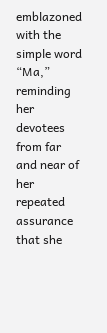emblazoned with the simple word “Ma,” reminding her devotees from far and near of her repeated assurance that she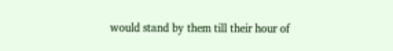would stand by them till their hour of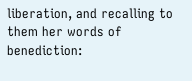liberation, and recalling to them her words of benediction: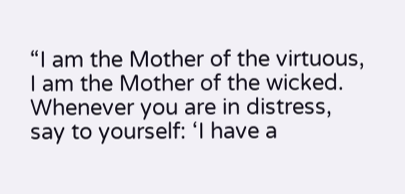“I am the Mother of the virtuous, I am the Mother of the wicked. Whenever you are in distress, say to yourself: ‘I have a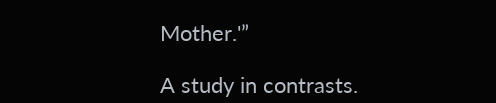Mother.'”

A study in contrasts.